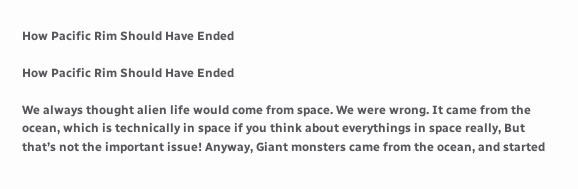How Pacific Rim Should Have Ended

How Pacific Rim Should Have Ended

We always thought alien life would come from space. We were wrong. It came from the ocean, which is technically in space if you think about everythings in space really, But that’s not the important issue! Anyway, Giant monsters came from the ocean, and started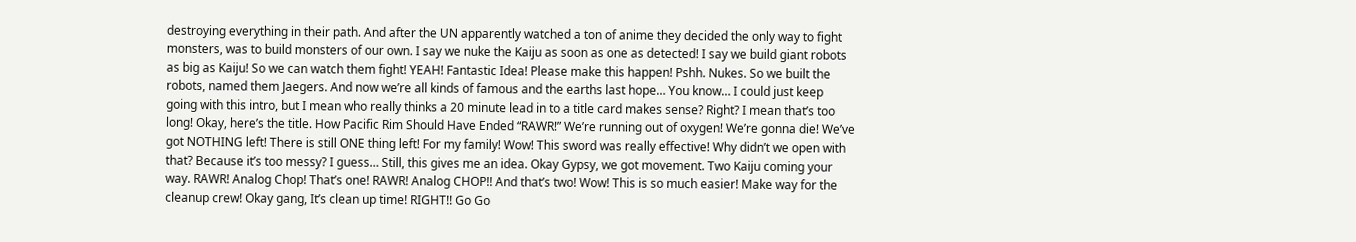destroying everything in their path. And after the UN apparently watched a ton of anime they decided the only way to fight monsters, was to build monsters of our own. I say we nuke the Kaiju as soon as one as detected! I say we build giant robots as big as Kaiju! So we can watch them fight! YEAH! Fantastic Idea! Please make this happen! Pshh. Nukes. So we built the robots, named them Jaegers. And now we’re all kinds of famous and the earths last hope… You know… I could just keep going with this intro, but I mean who really thinks a 20 minute lead in to a title card makes sense? Right? I mean that’s too long! Okay, here’s the title. How Pacific Rim Should Have Ended “RAWR!” We’re running out of oxygen! We’re gonna die! We’ve got NOTHING left! There is still ONE thing left! For my family! Wow! This sword was really effective! Why didn’t we open with that? Because it’s too messy? I guess… Still, this gives me an idea. Okay Gypsy, we got movement. Two Kaiju coming your way. RAWR! Analog Chop! That’s one! RAWR! Analog CHOP!! And that’s two! Wow! This is so much easier! Make way for the cleanup crew! Okay gang, It’s clean up time! RIGHT!! Go Go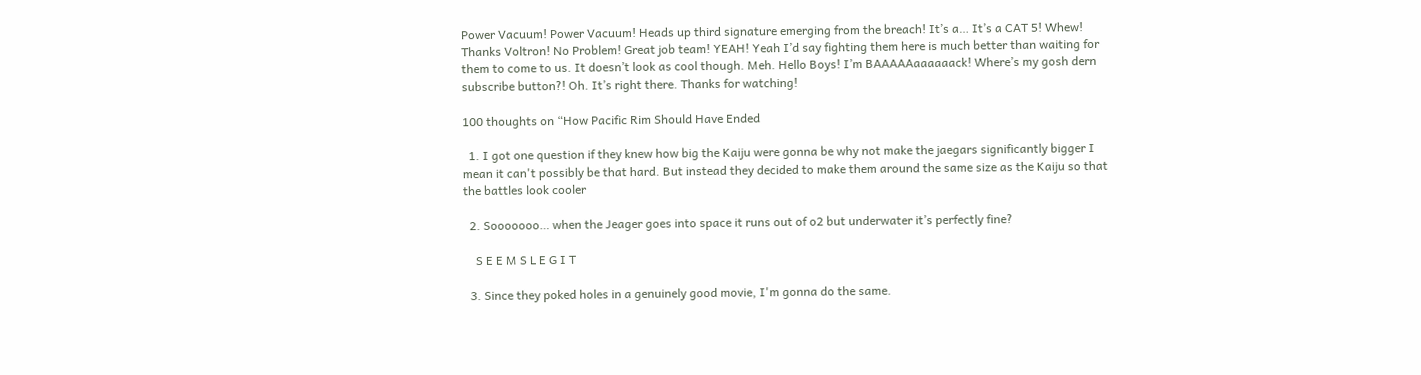Power Vacuum! Power Vacuum! Heads up third signature emerging from the breach! It’s a… It’s a CAT 5! Whew! Thanks Voltron! No Problem! Great job team! YEAH! Yeah I’d say fighting them here is much better than waiting for them to come to us. It doesn’t look as cool though. Meh. Hello Boys! I’m BAAAAAaaaaaack! Where’s my gosh dern subscribe button?! Oh. It’s right there. Thanks for watching!

100 thoughts on “How Pacific Rim Should Have Ended

  1. I got one question if they knew how big the Kaiju were gonna be why not make the jaegars significantly bigger I mean it can't possibly be that hard. But instead they decided to make them around the same size as the Kaiju so that the battles look cooler

  2. Sooooooo… when the Jeager goes into space it runs out of o2 but underwater it’s perfectly fine?

    S E E M S L E G I T

  3. Since they poked holes in a genuinely good movie, I'm gonna do the same.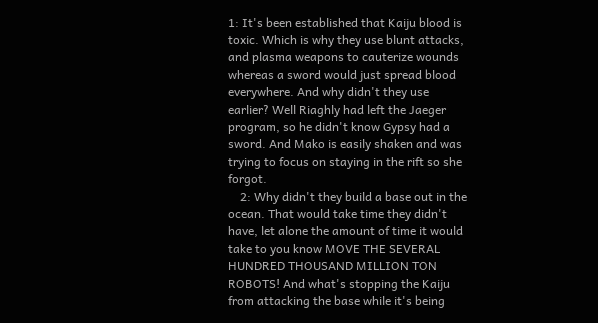1: It's been established that Kaiju blood is toxic. Which is why they use blunt attacks, and plasma weapons to cauterize wounds whereas a sword would just spread blood everywhere. And why didn't they use earlier? Well Riaghly had left the Jaeger program, so he didn't know Gypsy had a sword. And Mako is easily shaken and was trying to focus on staying in the rift so she forgot.
    2: Why didn't they build a base out in the ocean. That would take time they didn't have, let alone the amount of time it would take to you know MOVE THE SEVERAL HUNDRED THOUSAND MILLION TON ROBOTS! And what's stopping the Kaiju from attacking the base while it's being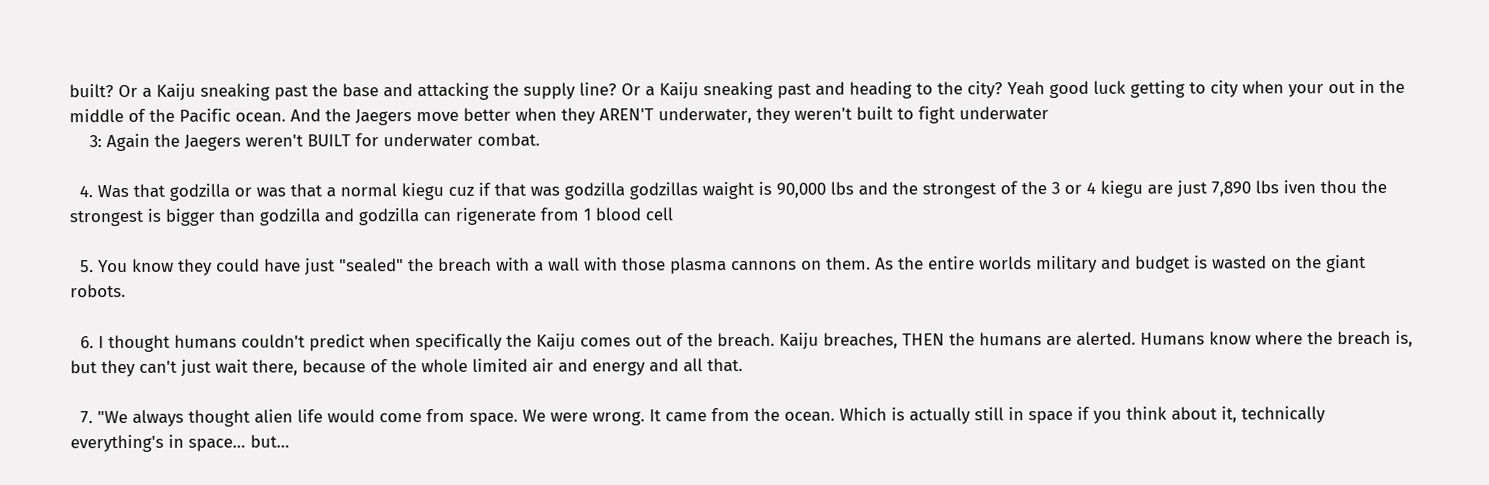built? Or a Kaiju sneaking past the base and attacking the supply line? Or a Kaiju sneaking past and heading to the city? Yeah good luck getting to city when your out in the middle of the Pacific ocean. And the Jaegers move better when they AREN'T underwater, they weren't built to fight underwater
    3: Again the Jaegers weren't BUILT for underwater combat.

  4. Was that godzilla or was that a normal kiegu cuz if that was godzilla godzillas waight is 90,000 lbs and the strongest of the 3 or 4 kiegu are just 7,890 lbs iven thou the strongest is bigger than godzilla and godzilla can rigenerate from 1 blood cell

  5. You know they could have just "sealed" the breach with a wall with those plasma cannons on them. As the entire worlds military and budget is wasted on the giant robots.

  6. I thought humans couldn't predict when specifically the Kaiju comes out of the breach. Kaiju breaches, THEN the humans are alerted. Humans know where the breach is, but they can't just wait there, because of the whole limited air and energy and all that.

  7. "We always thought alien life would come from space. We were wrong. It came from the ocean. Which is actually still in space if you think about it, technically everything's in space… but…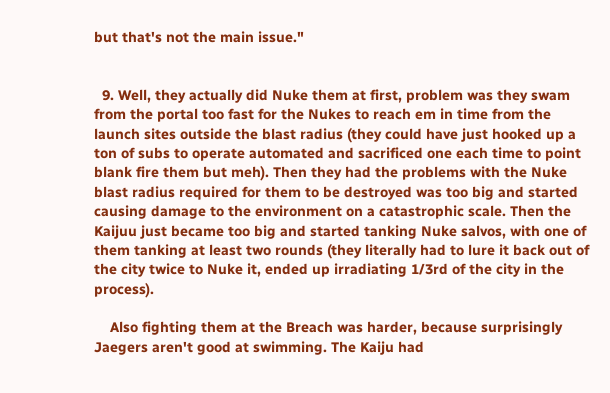but that's not the main issue."


  9. Well, they actually did Nuke them at first, problem was they swam from the portal too fast for the Nukes to reach em in time from the launch sites outside the blast radius (they could have just hooked up a ton of subs to operate automated and sacrificed one each time to point blank fire them but meh). Then they had the problems with the Nuke blast radius required for them to be destroyed was too big and started causing damage to the environment on a catastrophic scale. Then the Kaijuu just became too big and started tanking Nuke salvos, with one of them tanking at least two rounds (they literally had to lure it back out of the city twice to Nuke it, ended up irradiating 1/3rd of the city in the process).

    Also fighting them at the Breach was harder, because surprisingly Jaegers aren't good at swimming. The Kaiju had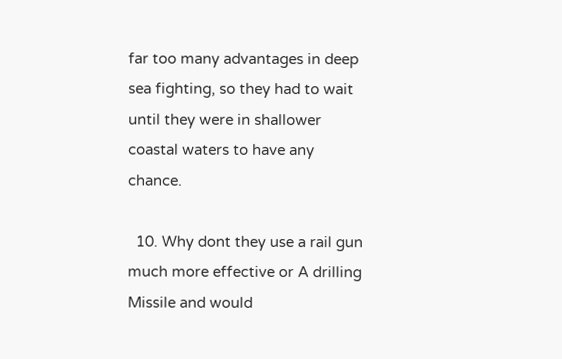far too many advantages in deep sea fighting, so they had to wait until they were in shallower coastal waters to have any chance.

  10. Why dont they use a rail gun much more effective or A drilling Missile and would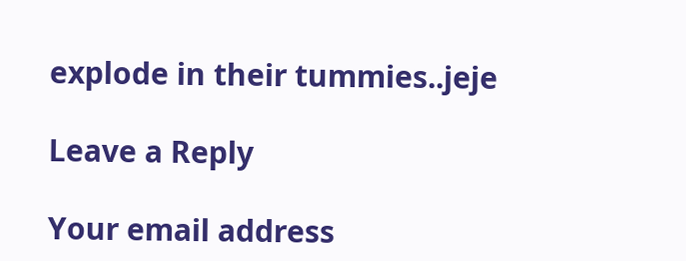explode in their tummies..jeje

Leave a Reply

Your email address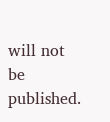will not be published.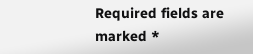Required fields are marked *